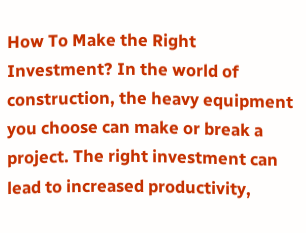How To Make the Right Investment? In the world of construction, the heavy equipment you choose can make or break a project. The right investment can lead to increased productivity,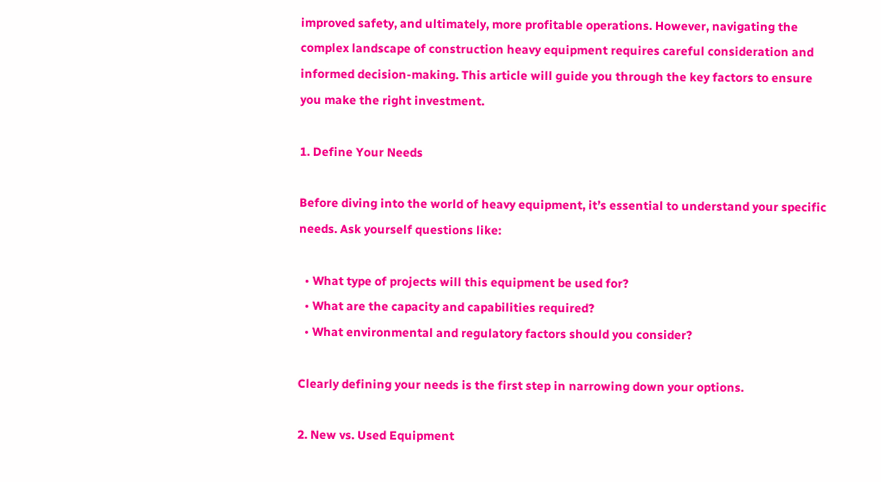improved safety, and ultimately, more profitable operations. However, navigating the complex landscape of construction heavy equipment requires careful consideration and informed decision-making. This article will guide you through the key factors to ensure you make the right investment.

1. Define Your Needs

Before diving into the world of heavy equipment, it’s essential to understand your specific needs. Ask yourself questions like:

  • What type of projects will this equipment be used for?
  • What are the capacity and capabilities required?
  • What environmental and regulatory factors should you consider?

Clearly defining your needs is the first step in narrowing down your options.

2. New vs. Used Equipment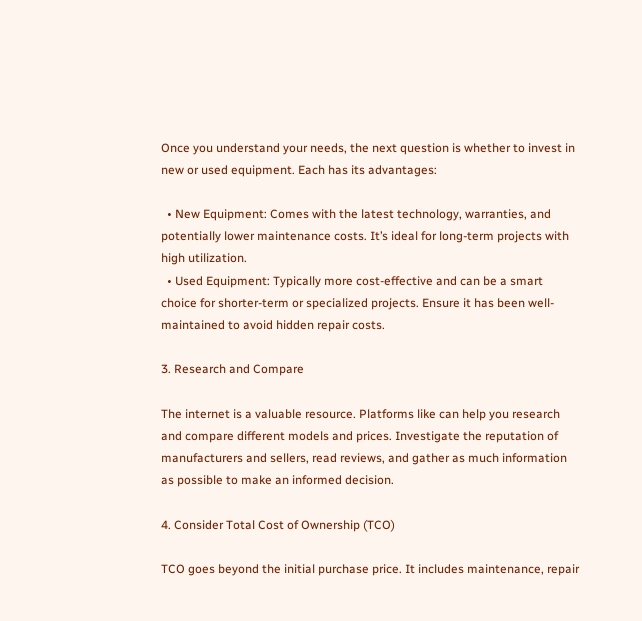Once you understand your needs, the next question is whether to invest in new or used equipment. Each has its advantages:

  • New Equipment: Comes with the latest technology, warranties, and potentially lower maintenance costs. It’s ideal for long-term projects with high utilization.
  • Used Equipment: Typically more cost-effective and can be a smart choice for shorter-term or specialized projects. Ensure it has been well-maintained to avoid hidden repair costs.

3. Research and Compare

The internet is a valuable resource. Platforms like can help you research and compare different models and prices. Investigate the reputation of manufacturers and sellers, read reviews, and gather as much information as possible to make an informed decision.

4. Consider Total Cost of Ownership (TCO)

TCO goes beyond the initial purchase price. It includes maintenance, repair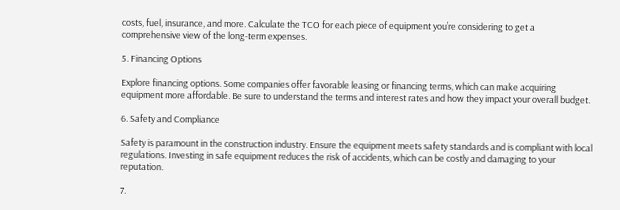costs, fuel, insurance, and more. Calculate the TCO for each piece of equipment you’re considering to get a comprehensive view of the long-term expenses.

5. Financing Options

Explore financing options. Some companies offer favorable leasing or financing terms, which can make acquiring equipment more affordable. Be sure to understand the terms and interest rates and how they impact your overall budget.

6. Safety and Compliance

Safety is paramount in the construction industry. Ensure the equipment meets safety standards and is compliant with local regulations. Investing in safe equipment reduces the risk of accidents, which can be costly and damaging to your reputation.

7.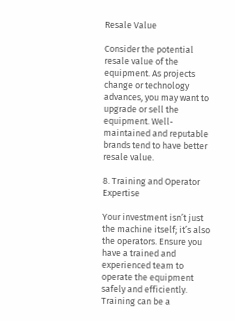Resale Value

Consider the potential resale value of the equipment. As projects change or technology advances, you may want to upgrade or sell the equipment. Well-maintained and reputable brands tend to have better resale value.

8. Training and Operator Expertise

Your investment isn’t just the machine itself; it’s also the operators. Ensure you have a trained and experienced team to operate the equipment safely and efficiently. Training can be a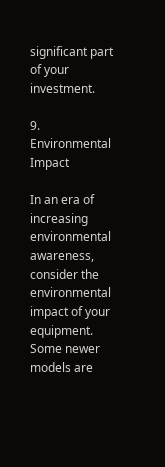significant part of your investment.

9. Environmental Impact

In an era of increasing environmental awareness, consider the environmental impact of your equipment. Some newer models are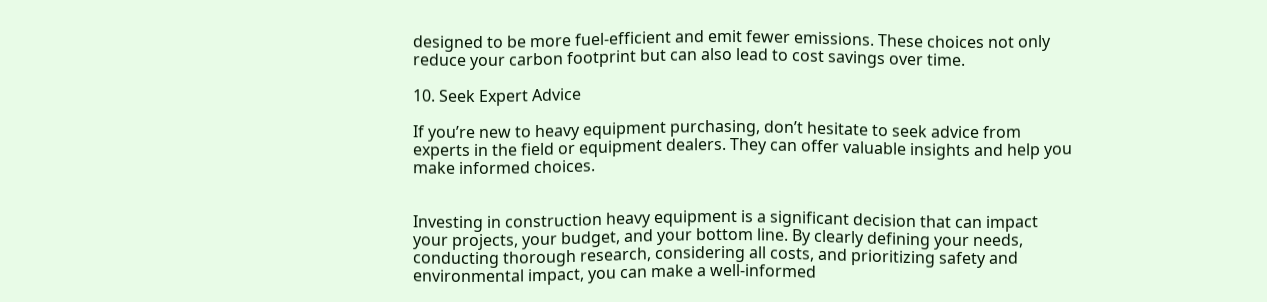designed to be more fuel-efficient and emit fewer emissions. These choices not only reduce your carbon footprint but can also lead to cost savings over time.

10. Seek Expert Advice

If you’re new to heavy equipment purchasing, don’t hesitate to seek advice from experts in the field or equipment dealers. They can offer valuable insights and help you make informed choices.


Investing in construction heavy equipment is a significant decision that can impact your projects, your budget, and your bottom line. By clearly defining your needs, conducting thorough research, considering all costs, and prioritizing safety and environmental impact, you can make a well-informed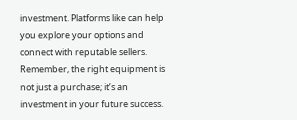investment. Platforms like can help you explore your options and connect with reputable sellers. Remember, the right equipment is not just a purchase; it’s an investment in your future success.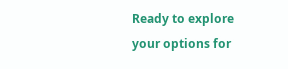Ready to explore your options for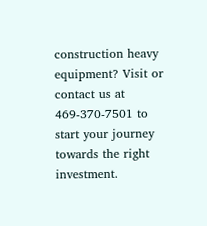construction heavy equipment? Visit or contact us at 469-370-7501 to start your journey towards the right investment.